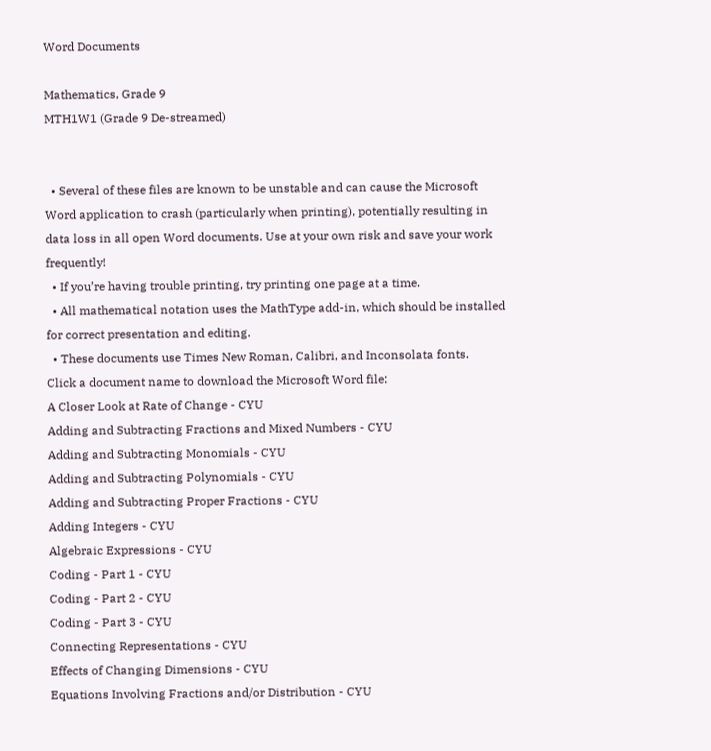Word Documents

Mathematics, Grade 9
MTH1W1 (Grade 9 De-streamed)


  • Several of these files are known to be unstable and can cause the Microsoft Word application to crash (particularly when printing), potentially resulting in data loss in all open Word documents. Use at your own risk and save your work frequently!
  • If you’re having trouble printing, try printing one page at a time.
  • All mathematical notation uses the MathType add-in, which should be installed for correct presentation and editing.
  • These documents use Times New Roman, Calibri, and Inconsolata fonts.
Click a document name to download the Microsoft Word file:
A Closer Look at Rate of Change - CYU
Adding and Subtracting Fractions and Mixed Numbers - CYU
Adding and Subtracting Monomials - CYU
Adding and Subtracting Polynomials - CYU
Adding and Subtracting Proper Fractions - CYU
Adding Integers - CYU
Algebraic Expressions - CYU
Coding - Part 1 - CYU
Coding - Part 2 - CYU
Coding - Part 3 - CYU
Connecting Representations - CYU
Effects of Changing Dimensions - CYU
Equations Involving Fractions and/or Distribution - CYU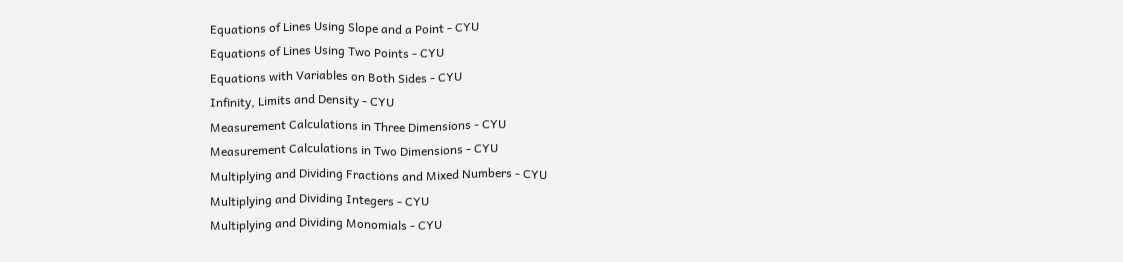Equations of Lines Using Slope and a Point - CYU
Equations of Lines Using Two Points - CYU
Equations with Variables on Both Sides - CYU
Infinity, Limits and Density - CYU
Measurement Calculations in Three Dimensions - CYU
Measurement Calculations in Two Dimensions - CYU
Multiplying and Dividing Fractions and Mixed Numbers - CYU
Multiplying and Dividing Integers - CYU
Multiplying and Dividing Monomials - CYU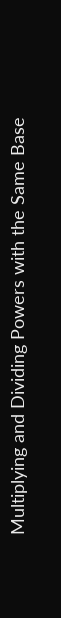Multiplying and Dividing Powers with the Same Base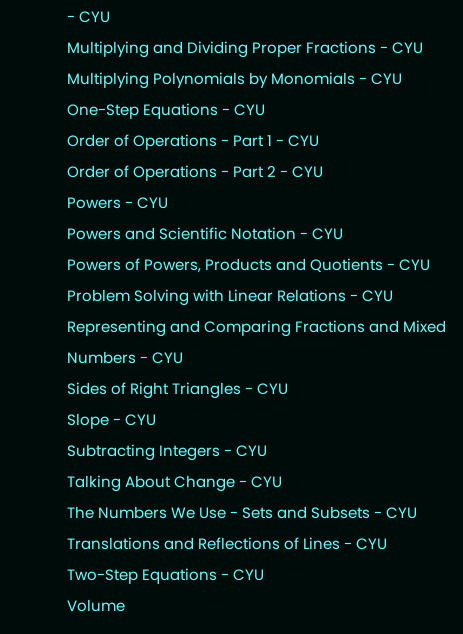- CYU
Multiplying and Dividing Proper Fractions - CYU
Multiplying Polynomials by Monomials - CYU
One-Step Equations - CYU
Order of Operations - Part 1 - CYU
Order of Operations - Part 2 - CYU
Powers - CYU
Powers and Scientific Notation - CYU
Powers of Powers, Products and Quotients - CYU
Problem Solving with Linear Relations - CYU
Representing and Comparing Fractions and Mixed Numbers - CYU
Sides of Right Triangles - CYU
Slope - CYU
Subtracting Integers - CYU
Talking About Change - CYU
The Numbers We Use - Sets and Subsets - CYU
Translations and Reflections of Lines - CYU
Two-Step Equations - CYU
Volume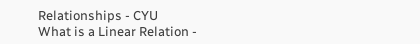Relationships - CYU
What is a Linear Relation -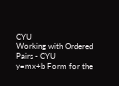CYU
Working with Ordered Pairs - CYU
y=mx+b Form for the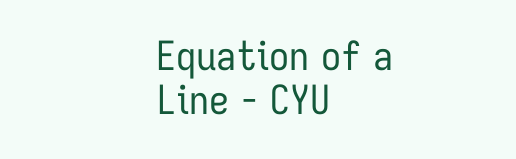Equation of a Line - CYU